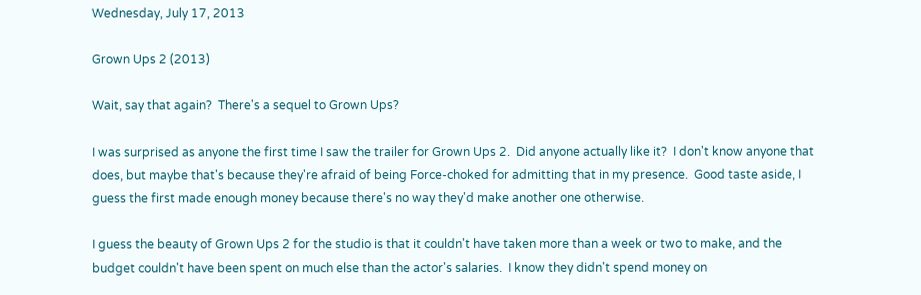Wednesday, July 17, 2013

Grown Ups 2 (2013)

Wait, say that again?  There's a sequel to Grown Ups?

I was surprised as anyone the first time I saw the trailer for Grown Ups 2.  Did anyone actually like it?  I don't know anyone that does, but maybe that's because they're afraid of being Force-choked for admitting that in my presence.  Good taste aside, I guess the first made enough money because there's no way they'd make another one otherwise.

I guess the beauty of Grown Ups 2 for the studio is that it couldn't have taken more than a week or two to make, and the budget couldn't have been spent on much else than the actor's salaries.  I know they didn't spend money on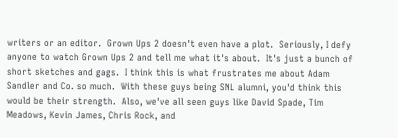writers or an editor.  Grown Ups 2 doesn't even have a plot.  Seriously, I defy anyone to watch Grown Ups 2 and tell me what it's about.  It's just a bunch of short sketches and gags.  I think this is what frustrates me about Adam Sandler and Co. so much.  With these guys being SNL alumni, you'd think this would be their strength.  Also, we've all seen guys like David Spade, Tim Meadows, Kevin James, Chris Rock, and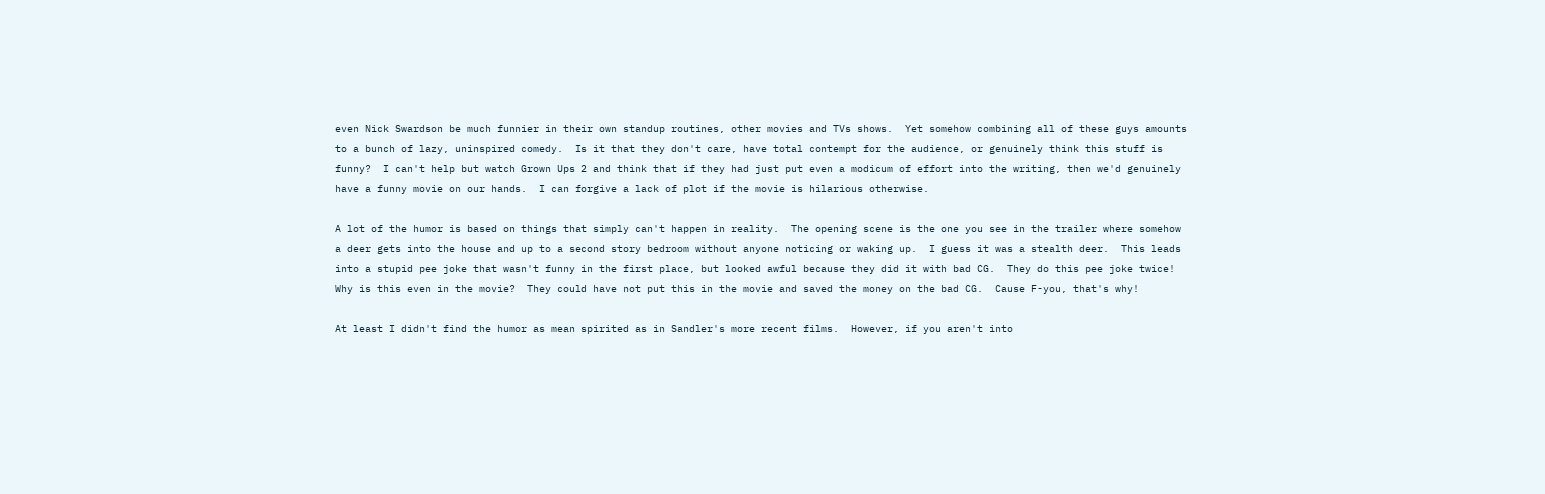even Nick Swardson be much funnier in their own standup routines, other movies and TVs shows.  Yet somehow combining all of these guys amounts to a bunch of lazy, uninspired comedy.  Is it that they don't care, have total contempt for the audience, or genuinely think this stuff is funny?  I can't help but watch Grown Ups 2 and think that if they had just put even a modicum of effort into the writing, then we'd genuinely have a funny movie on our hands.  I can forgive a lack of plot if the movie is hilarious otherwise.

A lot of the humor is based on things that simply can't happen in reality.  The opening scene is the one you see in the trailer where somehow a deer gets into the house and up to a second story bedroom without anyone noticing or waking up.  I guess it was a stealth deer.  This leads into a stupid pee joke that wasn't funny in the first place, but looked awful because they did it with bad CG.  They do this pee joke twice!  Why is this even in the movie?  They could have not put this in the movie and saved the money on the bad CG.  Cause F-you, that's why!

At least I didn't find the humor as mean spirited as in Sandler's more recent films.  However, if you aren't into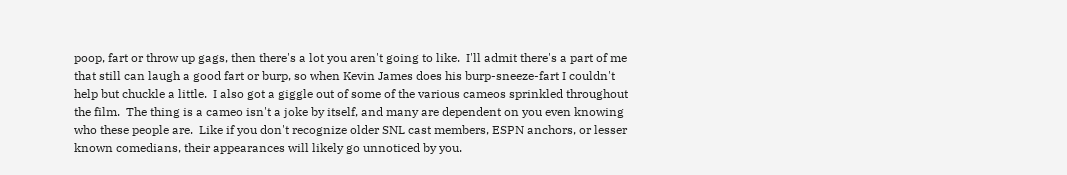poop, fart or throw up gags, then there's a lot you aren't going to like.  I'll admit there's a part of me that still can laugh a good fart or burp, so when Kevin James does his burp-sneeze-fart I couldn't help but chuckle a little.  I also got a giggle out of some of the various cameos sprinkled throughout the film.  The thing is a cameo isn't a joke by itself, and many are dependent on you even knowing who these people are.  Like if you don't recognize older SNL cast members, ESPN anchors, or lesser known comedians, their appearances will likely go unnoticed by you.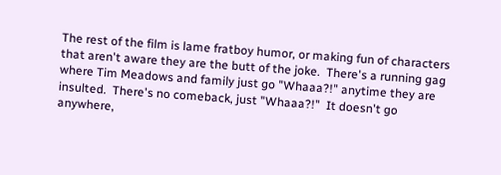The rest of the film is lame fratboy humor, or making fun of characters that aren't aware they are the butt of the joke.  There's a running gag where Tim Meadows and family just go "Whaaa?!" anytime they are insulted.  There's no comeback, just "Whaaa?!"  It doesn't go anywhere,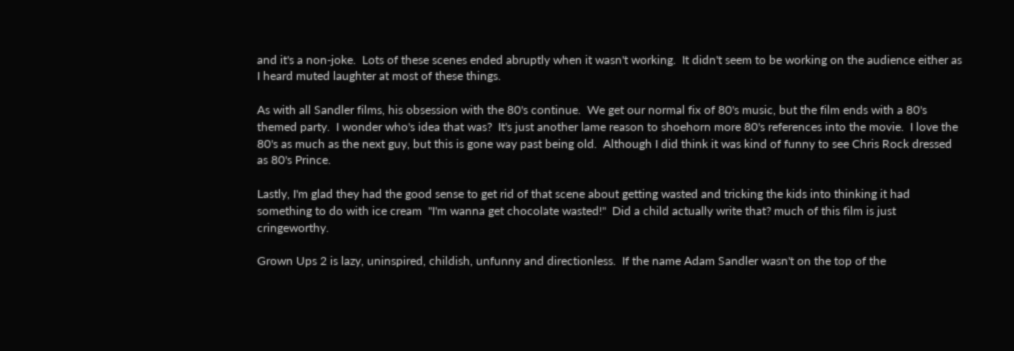and it's a non-joke.  Lots of these scenes ended abruptly when it wasn't working.  It didn't seem to be working on the audience either as I heard muted laughter at most of these things.

As with all Sandler films, his obsession with the 80's continue.  We get our normal fix of 80's music, but the film ends with a 80's themed party.  I wonder who's idea that was?  It's just another lame reason to shoehorn more 80's references into the movie.  I love the 80's as much as the next guy, but this is gone way past being old.  Although I did think it was kind of funny to see Chris Rock dressed as 80's Prince.

Lastly, I'm glad they had the good sense to get rid of that scene about getting wasted and tricking the kids into thinking it had something to do with ice cream  "I'm wanna get chocolate wasted!"  Did a child actually write that? much of this film is just cringeworthy.

Grown Ups 2 is lazy, uninspired, childish, unfunny and directionless.  If the name Adam Sandler wasn't on the top of the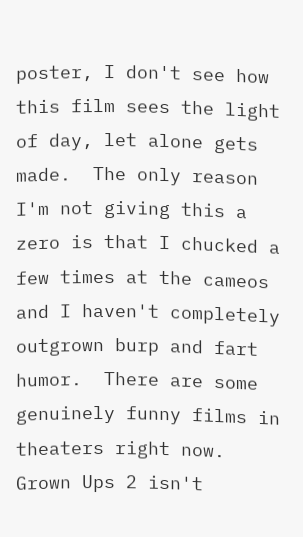poster, I don't see how this film sees the light of day, let alone gets made.  The only reason I'm not giving this a zero is that I chucked a few times at the cameos and I haven't completely outgrown burp and fart humor.  There are some genuinely funny films in theaters right now.  Grown Ups 2 isn't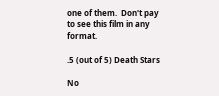one of them.  Don't pay to see this film in any format.

.5 (out of 5) Death Stars

No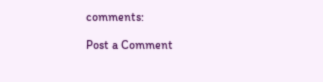comments:

Post a Comment